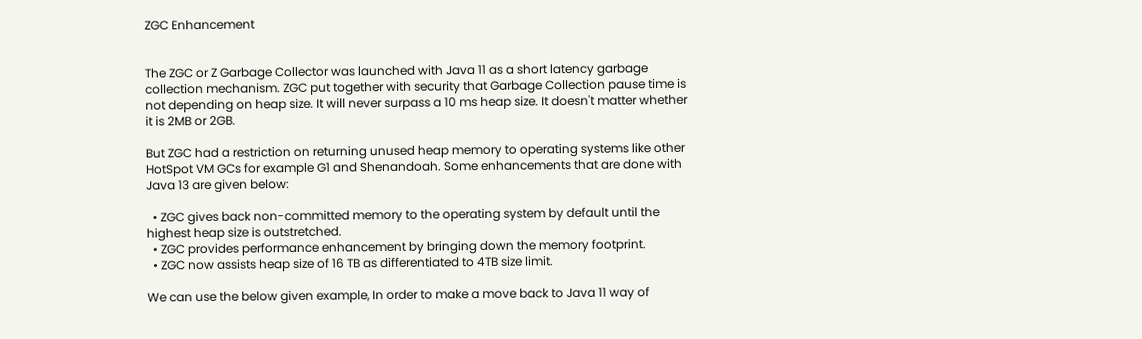ZGC Enhancement


The ZGC or Z Garbage Collector was launched with Java 11 as a short latency garbage collection mechanism. ZGC put together with security that Garbage Collection pause time is not depending on heap size. It will never surpass a 10 ms heap size. It doesn't matter whether it is 2MB or 2GB.

But ZGC had a restriction on returning unused heap memory to operating systems like other HotSpot VM GCs for example G1 and Shenandoah. Some enhancements that are done with Java 13 are given below:

  • ZGC gives back non-committed memory to the operating system by default until the highest heap size is outstretched.
  • ZGC provides performance enhancement by bringing down the memory footprint.
  • ZGC now assists heap size of 16 TB as differentiated to 4TB size limit.

We can use the below given example, In order to make a move back to Java 11 way of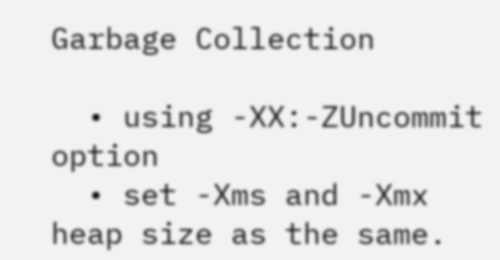Garbage Collection

  • using -XX:-ZUncommit option
  • set -Xms and -Xmx heap size as the same.